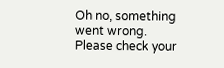Oh no, something went wrong. Please check your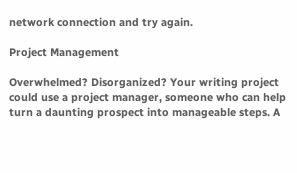network connection and try again.

Project Management

Overwhelmed? Disorganized? Your writing project could use a project manager, someone who can help turn a daunting prospect into manageable steps. A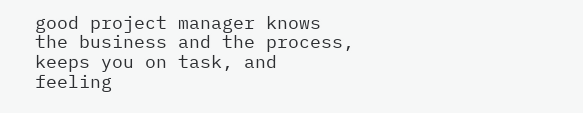good project manager knows the business and the process, keeps you on task, and feeling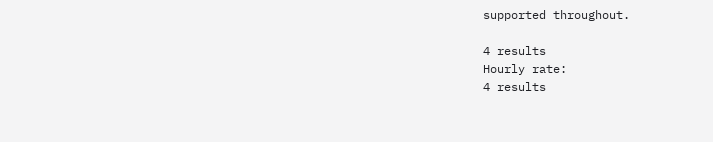supported throughout.

4 results
Hourly rate:
4 results